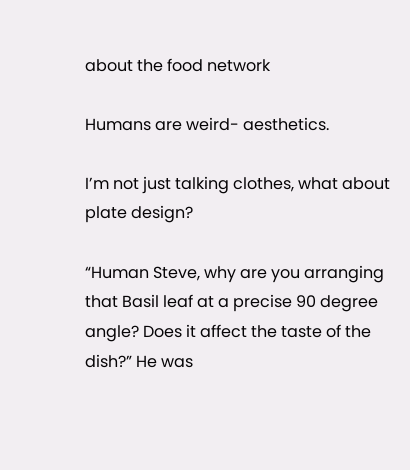about the food network

Humans are weird- aesthetics.

I’m not just talking clothes, what about plate design?

“Human Steve, why are you arranging that Basil leaf at a precise 90 degree angle? Does it affect the taste of the dish?” He was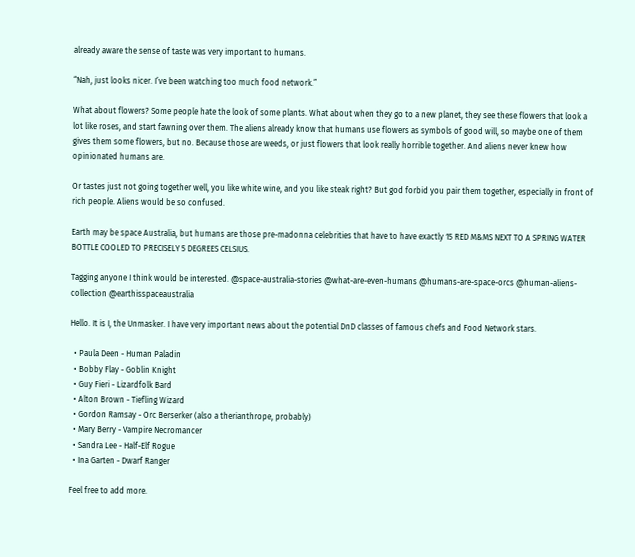already aware the sense of taste was very important to humans.

“Nah, just looks nicer. I’ve been watching too much food network.”

What about flowers? Some people hate the look of some plants. What about when they go to a new planet, they see these flowers that look a lot like roses, and start fawning over them. The aliens already know that humans use flowers as symbols of good will, so maybe one of them gives them some flowers, but no. Because those are weeds, or just flowers that look really horrible together. And aliens never knew how opinionated humans are.

Or tastes just not going together well, you like white wine, and you like steak right? But god forbid you pair them together, especially in front of rich people. Aliens would be so confused.

Earth may be space Australia, but humans are those pre-madonna celebrities that have to have exactly 15 RED M&MS NEXT TO A SPRING WATER BOTTLE COOLED TO PRECISELY 5 DEGREES CELSIUS.

Tagging anyone I think would be interested. @space-australia-stories @what-are-even-humans @humans-are-space-orcs @human-aliens-collection @earthisspaceaustralia

Hello. It is I, the Unmasker. I have very important news about the potential DnD classes of famous chefs and Food Network stars.

  • Paula Deen - Human Paladin
  • Bobby Flay - Goblin Knight
  • Guy Fieri - Lizardfolk Bard
  • Alton Brown - Tiefling Wizard
  • Gordon Ramsay - Orc Berserker (also a therianthrope, probably)
  • Mary Berry - Vampire Necromancer
  • Sandra Lee - Half-Elf Rogue
  • Ina Garten - Dwarf Ranger

Feel free to add more.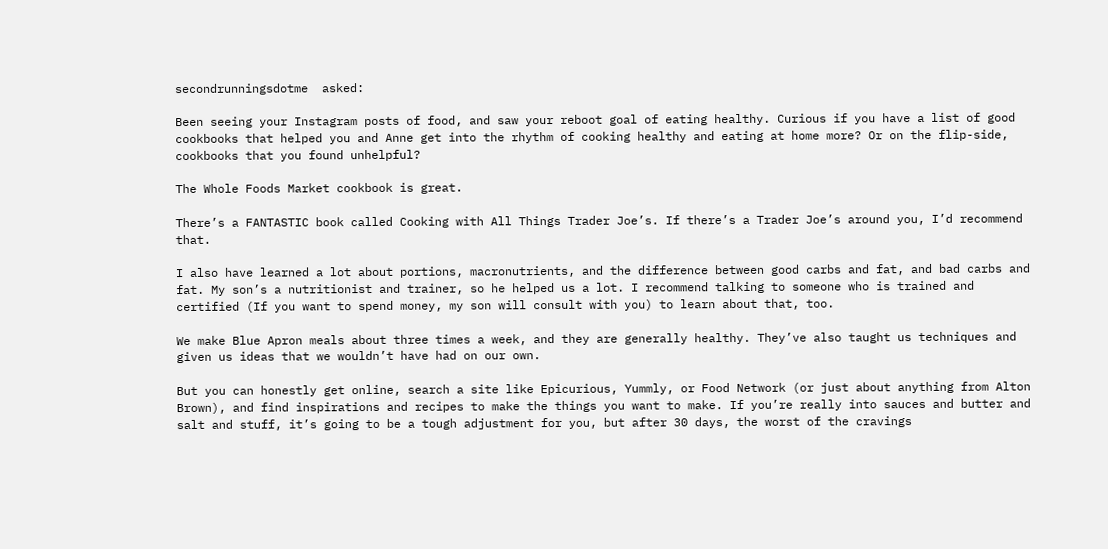secondrunningsdotme  asked:

Been seeing your Instagram posts of food, and saw your reboot goal of eating healthy. Curious if you have a list of good cookbooks that helped you and Anne get into the rhythm of cooking healthy and eating at home more? Or on the flip-side, cookbooks that you found unhelpful?

The Whole Foods Market cookbook is great.

There’s a FANTASTIC book called Cooking with All Things Trader Joe’s. If there’s a Trader Joe’s around you, I’d recommend that.

I also have learned a lot about portions, macronutrients, and the difference between good carbs and fat, and bad carbs and fat. My son’s a nutritionist and trainer, so he helped us a lot. I recommend talking to someone who is trained and certified (If you want to spend money, my son will consult with you) to learn about that, too.

We make Blue Apron meals about three times a week, and they are generally healthy. They’ve also taught us techniques and given us ideas that we wouldn’t have had on our own.

But you can honestly get online, search a site like Epicurious, Yummly, or Food Network (or just about anything from Alton Brown), and find inspirations and recipes to make the things you want to make. If you’re really into sauces and butter and salt and stuff, it’s going to be a tough adjustment for you, but after 30 days, the worst of the cravings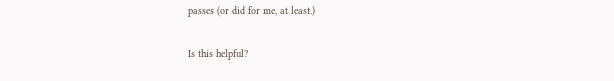passes (or did for me, at least.)

Is this helpful?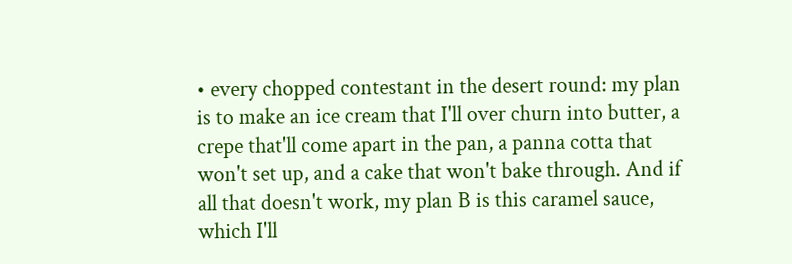• every chopped contestant in the desert round: my plan is to make an ice cream that I'll over churn into butter, a crepe that'll come apart in the pan, a panna cotta that won't set up, and a cake that won't bake through. And if all that doesn't work, my plan B is this caramel sauce, which I'll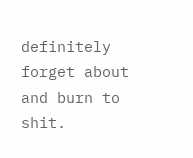definitely forget about and burn to shit.